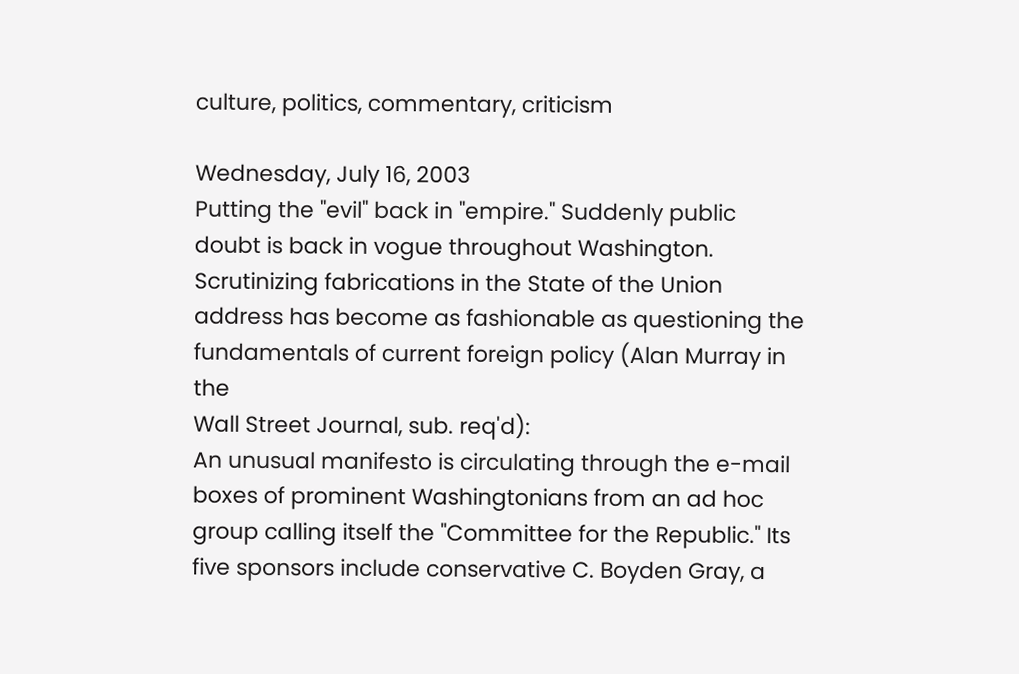culture, politics, commentary, criticism

Wednesday, July 16, 2003
Putting the "evil" back in "empire." Suddenly public doubt is back in vogue throughout Washington. Scrutinizing fabrications in the State of the Union address has become as fashionable as questioning the fundamentals of current foreign policy (Alan Murray in the
Wall Street Journal, sub. req'd):
An unusual manifesto is circulating through the e-mail boxes of prominent Washingtonians from an ad hoc group calling itself the "Committee for the Republic." Its five sponsors include conservative C. Boyden Gray, a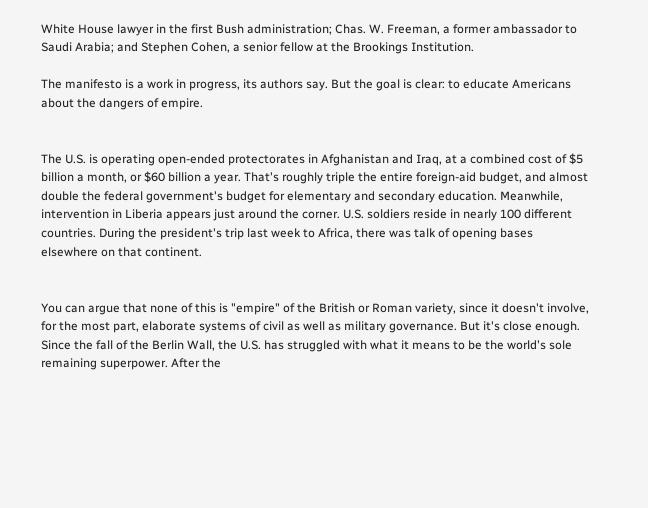White House lawyer in the first Bush administration; Chas. W. Freeman, a former ambassador to Saudi Arabia; and Stephen Cohen, a senior fellow at the Brookings Institution.

The manifesto is a work in progress, its authors say. But the goal is clear: to educate Americans about the dangers of empire.


The U.S. is operating open-ended protectorates in Afghanistan and Iraq, at a combined cost of $5 billion a month, or $60 billion a year. That's roughly triple the entire foreign-aid budget, and almost double the federal government's budget for elementary and secondary education. Meanwhile, intervention in Liberia appears just around the corner. U.S. soldiers reside in nearly 100 different countries. During the president's trip last week to Africa, there was talk of opening bases elsewhere on that continent.


You can argue that none of this is "empire" of the British or Roman variety, since it doesn't involve, for the most part, elaborate systems of civil as well as military governance. But it's close enough. Since the fall of the Berlin Wall, the U.S. has struggled with what it means to be the world's sole remaining superpower. After the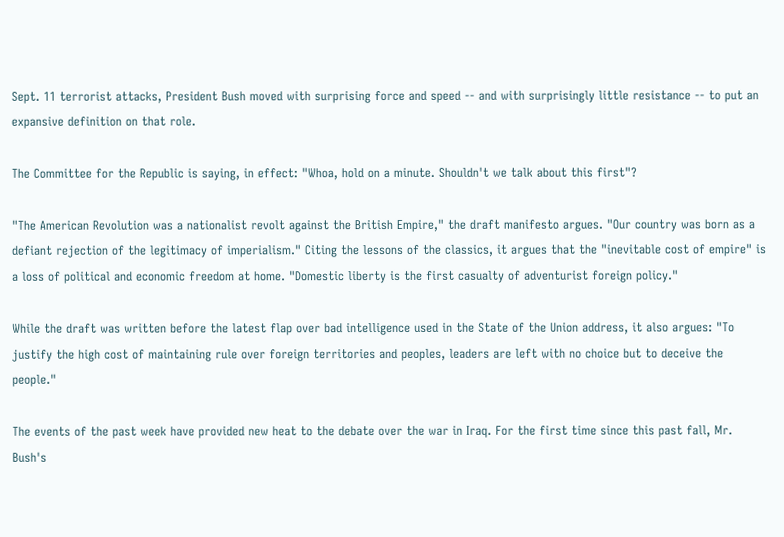Sept. 11 terrorist attacks, President Bush moved with surprising force and speed -- and with surprisingly little resistance -- to put an expansive definition on that role.

The Committee for the Republic is saying, in effect: "Whoa, hold on a minute. Shouldn't we talk about this first"?

"The American Revolution was a nationalist revolt against the British Empire," the draft manifesto argues. "Our country was born as a defiant rejection of the legitimacy of imperialism." Citing the lessons of the classics, it argues that the "inevitable cost of empire" is a loss of political and economic freedom at home. "Domestic liberty is the first casualty of adventurist foreign policy."

While the draft was written before the latest flap over bad intelligence used in the State of the Union address, it also argues: "To justify the high cost of maintaining rule over foreign territories and peoples, leaders are left with no choice but to deceive the people."

The events of the past week have provided new heat to the debate over the war in Iraq. For the first time since this past fall, Mr. Bush's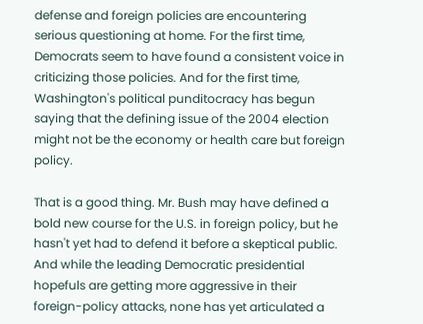defense and foreign policies are encountering serious questioning at home. For the first time, Democrats seem to have found a consistent voice in criticizing those policies. And for the first time, Washington's political punditocracy has begun saying that the defining issue of the 2004 election might not be the economy or health care but foreign policy.

That is a good thing. Mr. Bush may have defined a bold new course for the U.S. in foreign policy, but he hasn't yet had to defend it before a skeptical public. And while the leading Democratic presidential hopefuls are getting more aggressive in their foreign-policy attacks, none has yet articulated a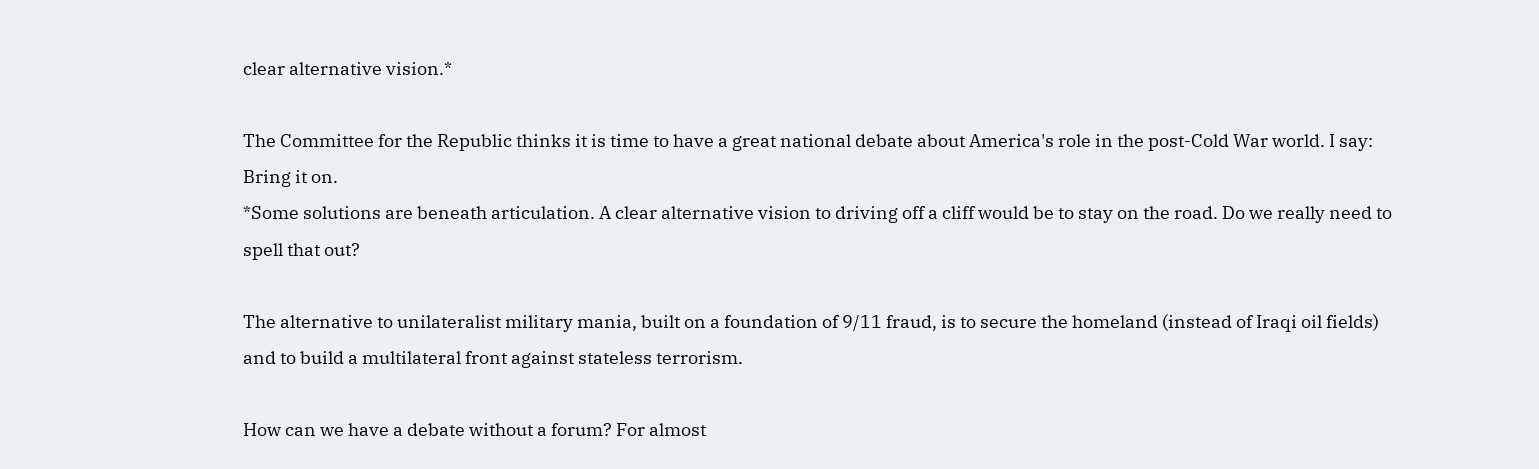clear alternative vision.*

The Committee for the Republic thinks it is time to have a great national debate about America's role in the post-Cold War world. I say: Bring it on.
*Some solutions are beneath articulation. A clear alternative vision to driving off a cliff would be to stay on the road. Do we really need to spell that out?

The alternative to unilateralist military mania, built on a foundation of 9/11 fraud, is to secure the homeland (instead of Iraqi oil fields) and to build a multilateral front against stateless terrorism.

How can we have a debate without a forum? For almost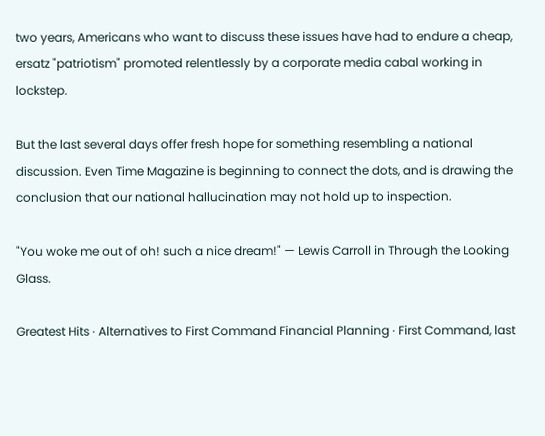two years, Americans who want to discuss these issues have had to endure a cheap, ersatz "patriotism" promoted relentlessly by a corporate media cabal working in lockstep.

But the last several days offer fresh hope for something resembling a national discussion. Even Time Magazine is beginning to connect the dots, and is drawing the conclusion that our national hallucination may not hold up to inspection.

"You woke me out of oh! such a nice dream!" — Lewis Carroll in Through the Looking Glass.

Greatest Hits · Alternatives to First Command Financial Planning · First Command, last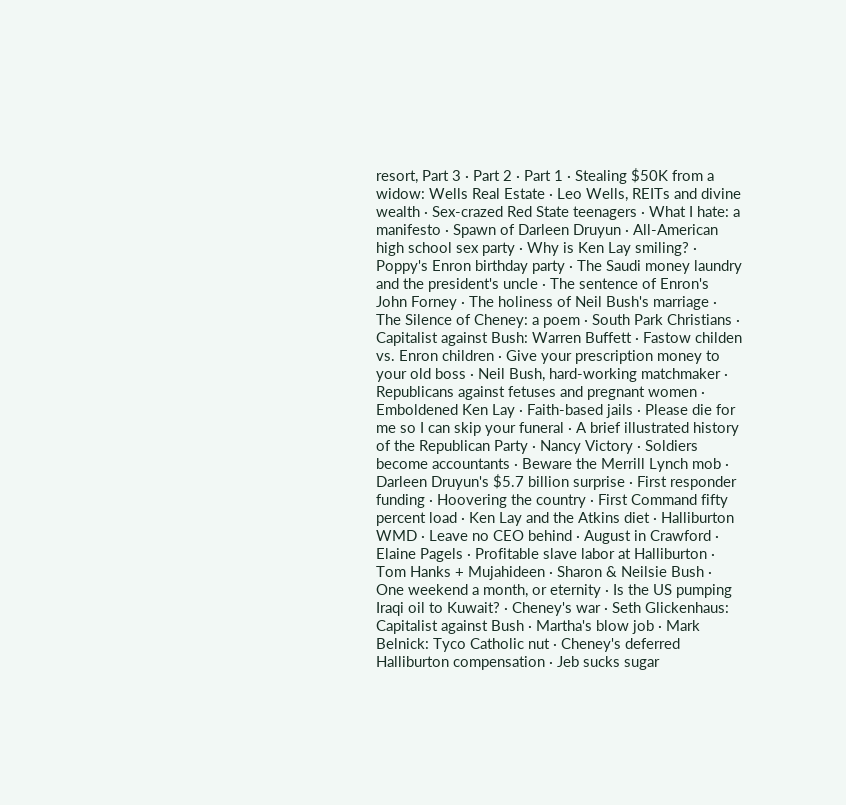resort, Part 3 · Part 2 · Part 1 · Stealing $50K from a widow: Wells Real Estate · Leo Wells, REITs and divine wealth · Sex-crazed Red State teenagers · What I hate: a manifesto · Spawn of Darleen Druyun · All-American high school sex party · Why is Ken Lay smiling? · Poppy's Enron birthday party · The Saudi money laundry and the president's uncle · The sentence of Enron's John Forney · The holiness of Neil Bush's marriage · The Silence of Cheney: a poem · South Park Christians · Capitalist against Bush: Warren Buffett · Fastow childen vs. Enron children · Give your prescription money to your old boss · Neil Bush, hard-working matchmaker · Republicans against fetuses and pregnant women · Emboldened Ken Lay · Faith-based jails · Please die for me so I can skip your funeral · A brief illustrated history of the Republican Party · Nancy Victory · Soldiers become accountants · Beware the Merrill Lynch mob · Darleen Druyun's $5.7 billion surprise · First responder funding · Hoovering the country · First Command fifty percent load · Ken Lay and the Atkins diet · Halliburton WMD · Leave no CEO behind · August in Crawford · Elaine Pagels · Profitable slave labor at Halliburton · Tom Hanks + Mujahideen · Sharon & Neilsie Bush · One weekend a month, or eternity · Is the US pumping Iraqi oil to Kuwait? · Cheney's war · Seth Glickenhaus: Capitalist against Bush · Martha's blow job · Mark Belnick: Tyco Catholic nut · Cheney's deferred Halliburton compensation · Jeb sucks sugar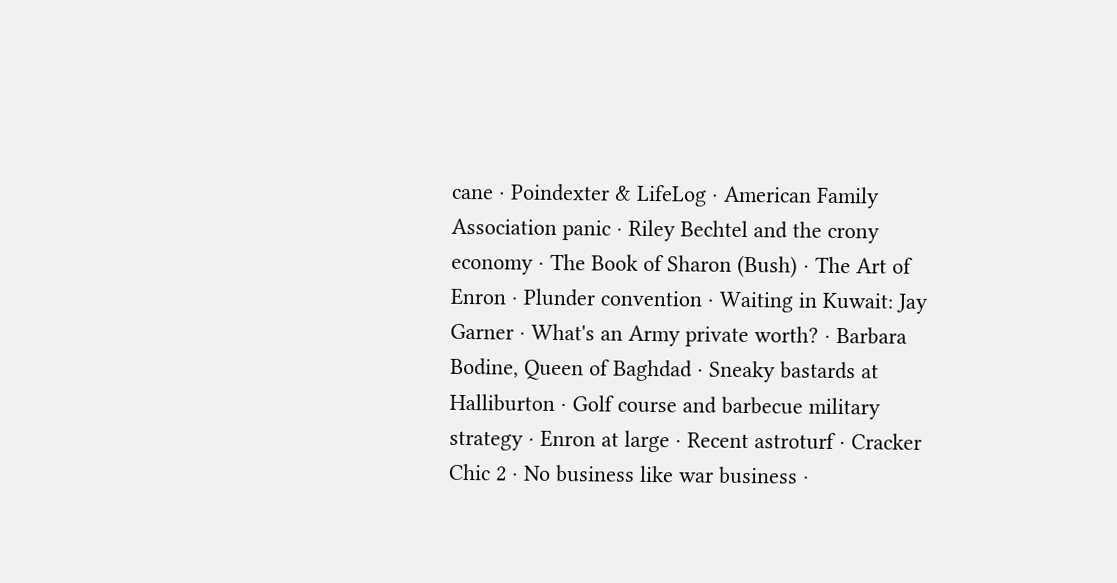cane · Poindexter & LifeLog · American Family Association panic · Riley Bechtel and the crony economy · The Book of Sharon (Bush) · The Art of Enron · Plunder convention · Waiting in Kuwait: Jay Garner · What's an Army private worth? · Barbara Bodine, Queen of Baghdad · Sneaky bastards at Halliburton · Golf course and barbecue military strategy · Enron at large · Recent astroturf · Cracker Chic 2 · No business like war business ·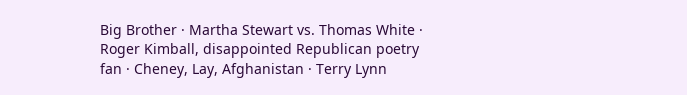Big Brother · Martha Stewart vs. Thomas White · Roger Kimball, disappointed Republican poetry fan · Cheney, Lay, Afghanistan · Terry Lynn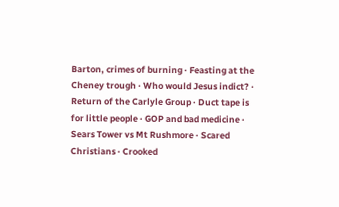Barton, crimes of burning · Feasting at the Cheney trough · Who would Jesus indict? · Return of the Carlyle Group · Duct tape is for little people · GOP and bad medicine · Sears Tower vs Mt Rushmore · Scared Christians · Crooked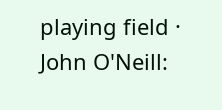playing field · John O'Neill: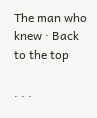The man who knew · Back to the top

. . .